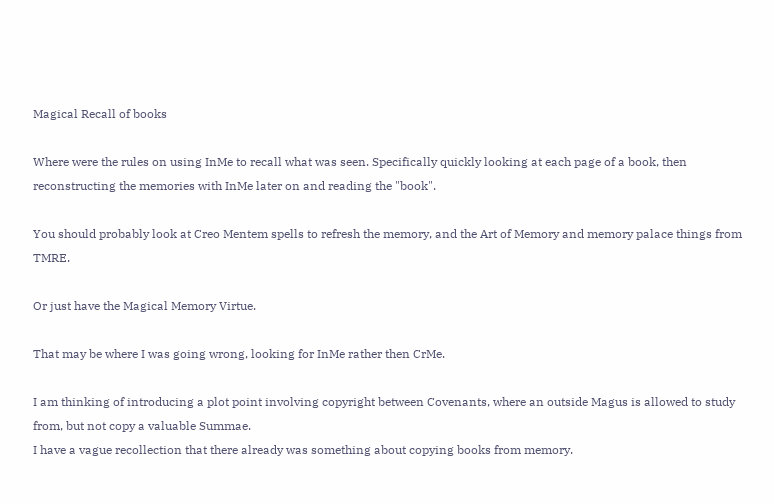Magical Recall of books

Where were the rules on using InMe to recall what was seen. Specifically quickly looking at each page of a book, then reconstructing the memories with InMe later on and reading the "book".

You should probably look at Creo Mentem spells to refresh the memory, and the Art of Memory and memory palace things from TMRE.

Or just have the Magical Memory Virtue.

That may be where I was going wrong, looking for InMe rather then CrMe.

I am thinking of introducing a plot point involving copyright between Covenants, where an outside Magus is allowed to study from, but not copy a valuable Summae.
I have a vague recollection that there already was something about copying books from memory.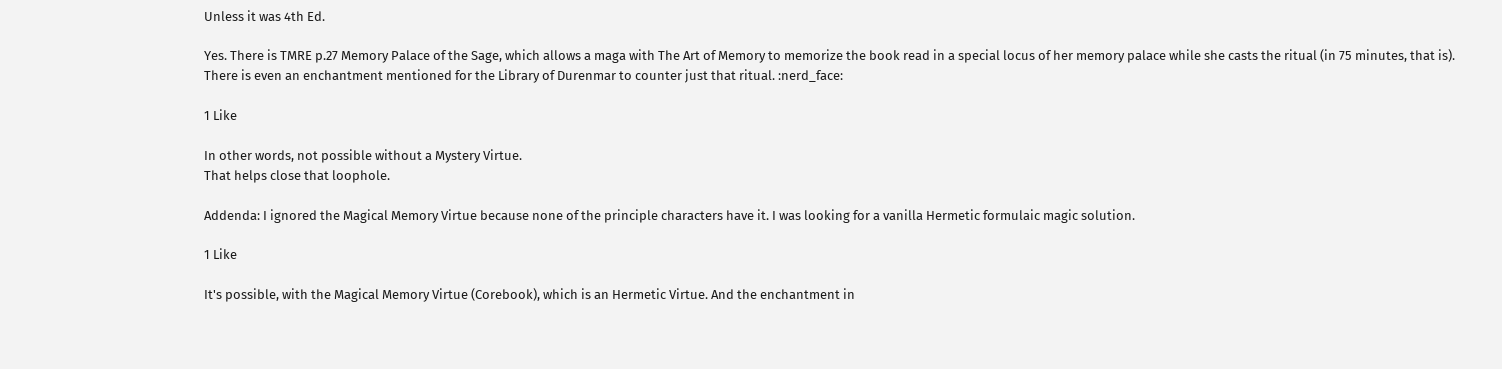Unless it was 4th Ed.

Yes. There is TMRE p.27 Memory Palace of the Sage, which allows a maga with The Art of Memory to memorize the book read in a special locus of her memory palace while she casts the ritual (in 75 minutes, that is).
There is even an enchantment mentioned for the Library of Durenmar to counter just that ritual. :nerd_face:

1 Like

In other words, not possible without a Mystery Virtue.
That helps close that loophole.

Addenda: I ignored the Magical Memory Virtue because none of the principle characters have it. I was looking for a vanilla Hermetic formulaic magic solution.

1 Like

It's possible, with the Magical Memory Virtue (Corebook), which is an Hermetic Virtue. And the enchantment in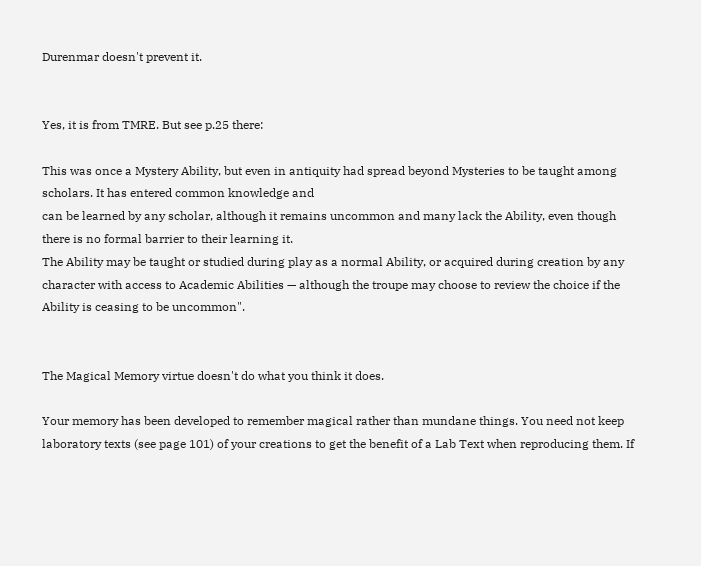Durenmar doesn't prevent it.


Yes, it is from TMRE. But see p.25 there:

This was once a Mystery Ability, but even in antiquity had spread beyond Mysteries to be taught among scholars. It has entered common knowledge and
can be learned by any scholar, although it remains uncommon and many lack the Ability, even though there is no formal barrier to their learning it.
The Ability may be taught or studied during play as a normal Ability, or acquired during creation by any character with access to Academic Abilities — although the troupe may choose to review the choice if the Ability is ceasing to be uncommon".


The Magical Memory virtue doesn't do what you think it does.

Your memory has been developed to remember magical rather than mundane things. You need not keep laboratory texts (see page 101) of your creations to get the benefit of a Lab Text when reproducing them. If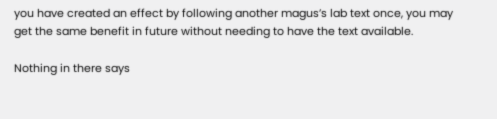you have created an effect by following another magus’s lab text once, you may get the same benefit in future without needing to have the text available.

Nothing in there says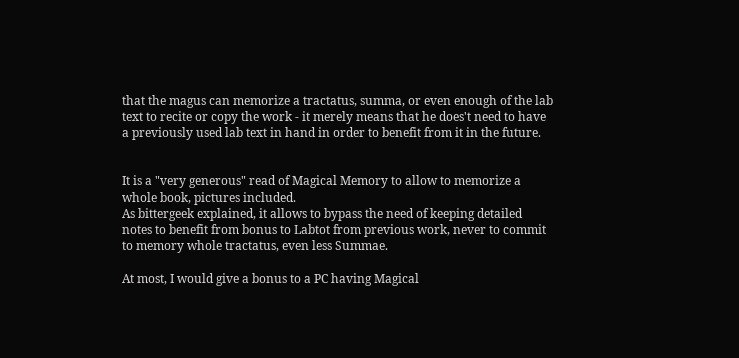that the magus can memorize a tractatus, summa, or even enough of the lab text to recite or copy the work - it merely means that he does't need to have a previously used lab text in hand in order to benefit from it in the future.


It is a "very generous" read of Magical Memory to allow to memorize a whole book, pictures included.
As bittergeek explained, it allows to bypass the need of keeping detailed notes to benefit from bonus to Labtot from previous work, never to commit to memory whole tractatus, even less Summae.

At most, I would give a bonus to a PC having Magical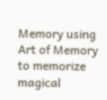Memory using Art of Memory to memorize magical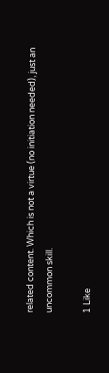related content. Which is not a virtue (no initiation needed), just an uncommon skill.

1 Like